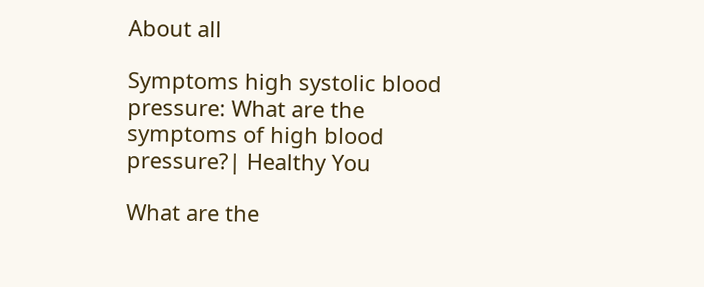About all

Symptoms high systolic blood pressure: What are the symptoms of high blood pressure?| Healthy You

What are the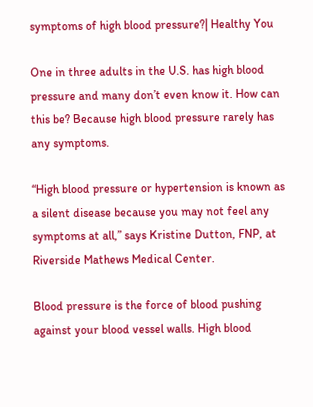symptoms of high blood pressure?| Healthy You

One in three adults in the U.S. has high blood pressure and many don’t even know it. How can this be? Because high blood pressure rarely has any symptoms.

“High blood pressure or hypertension is known as a silent disease because you may not feel any symptoms at all,” says Kristine Dutton, FNP, at Riverside Mathews Medical Center.

Blood pressure is the force of blood pushing against your blood vessel walls. High blood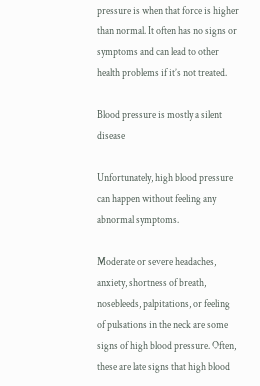pressure is when that force is higher than normal. It often has no signs or symptoms and can lead to other health problems if it’s not treated.

Blood pressure is mostly a silent disease

Unfortunately, high blood pressure can happen without feeling any abnormal symptoms.

Moderate or severe headaches, anxiety, shortness of breath, nosebleeds, palpitations, or feeling of pulsations in the neck are some signs of high blood pressure. Often, these are late signs that high blood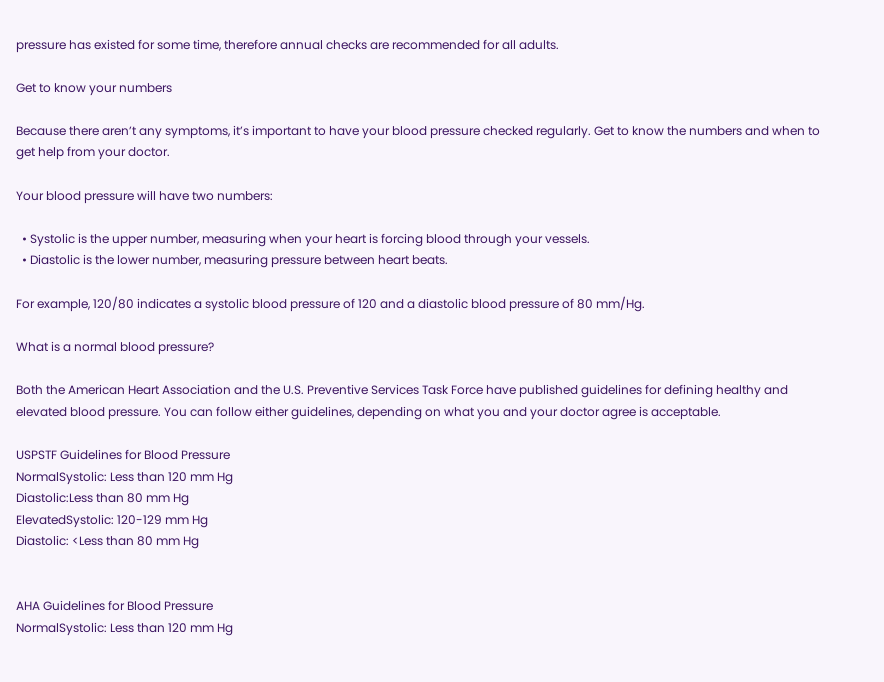pressure has existed for some time, therefore annual checks are recommended for all adults.

Get to know your numbers

Because there aren’t any symptoms, it’s important to have your blood pressure checked regularly. Get to know the numbers and when to get help from your doctor.

Your blood pressure will have two numbers:

  • Systolic is the upper number, measuring when your heart is forcing blood through your vessels.
  • Diastolic is the lower number, measuring pressure between heart beats.

For example, 120/80 indicates a systolic blood pressure of 120 and a diastolic blood pressure of 80 mm/Hg.

What is a normal blood pressure?

Both the American Heart Association and the U.S. Preventive Services Task Force have published guidelines for defining healthy and elevated blood pressure. You can follow either guidelines, depending on what you and your doctor agree is acceptable.

USPSTF Guidelines for Blood Pressure
NormalSystolic: Less than 120 mm Hg
Diastolic:Less than 80 mm Hg
ElevatedSystolic: 120-129 mm Hg
Diastolic: <Less than 80 mm Hg


AHA Guidelines for Blood Pressure
NormalSystolic: Less than 120 mm Hg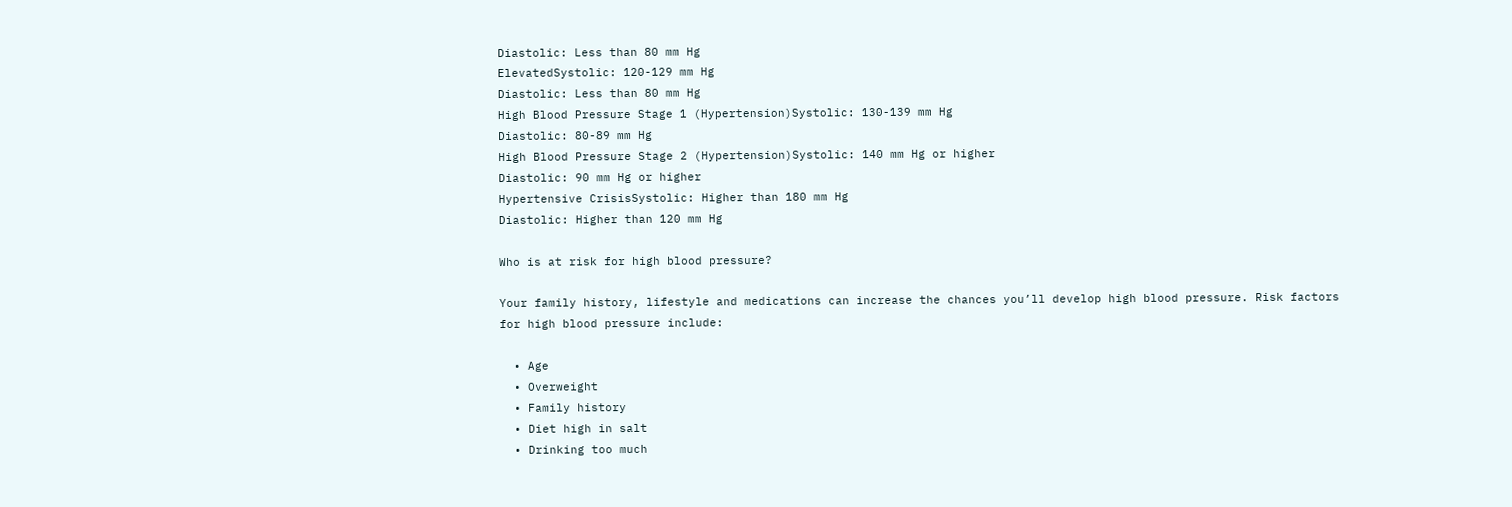Diastolic: Less than 80 mm Hg
ElevatedSystolic: 120-129 mm Hg
Diastolic: Less than 80 mm Hg
High Blood Pressure Stage 1 (Hypertension)Systolic: 130-139 mm Hg
Diastolic: 80-89 mm Hg
High Blood Pressure Stage 2 (Hypertension)Systolic: 140 mm Hg or higher
Diastolic: 90 mm Hg or higher
Hypertensive CrisisSystolic: Higher than 180 mm Hg
Diastolic: Higher than 120 mm Hg

Who is at risk for high blood pressure?

Your family history, lifestyle and medications can increase the chances you’ll develop high blood pressure. Risk factors for high blood pressure include:

  • Age
  • Overweight
  • Family history
  • Diet high in salt
  • Drinking too much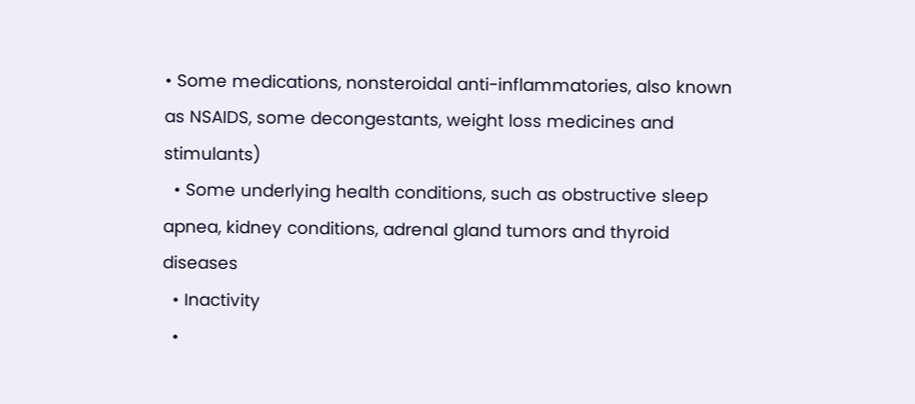• Some medications, nonsteroidal anti-inflammatories, also known as NSAIDS, some decongestants, weight loss medicines and stimulants)
  • Some underlying health conditions, such as obstructive sleep apnea, kidney conditions, adrenal gland tumors and thyroid diseases
  • Inactivity
  •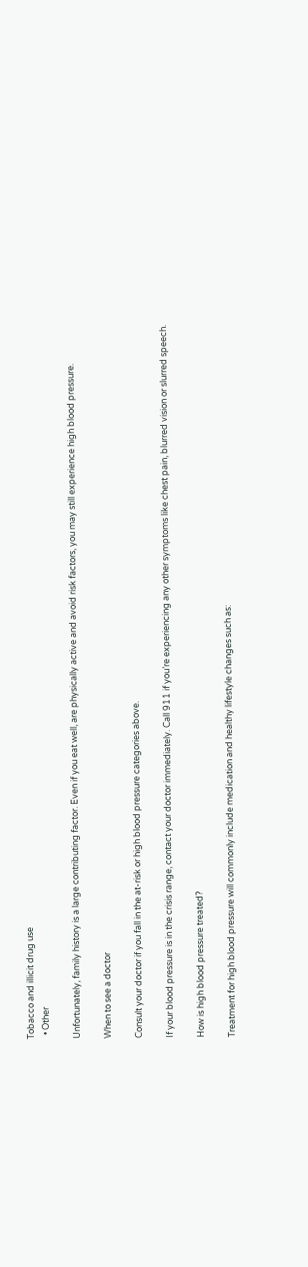Tobacco and illicit drug use
  • Other

Unfortunately, family history is a large contributing factor. Even if you eat well, are physically active and avoid risk factors, you may still experience high blood pressure.

When to see a doctor

Consult your doctor if you fall in the at-risk or high blood pressure categories above.

If your blood pressure is in the crisis range, contact your doctor immediately. Call 911 if you’re experiencing any other symptoms like chest pain, blurred vision or slurred speech.

How is high blood pressure treated?

Treatment for high blood pressure will commonly include medication and healthy lifestyle changes such as: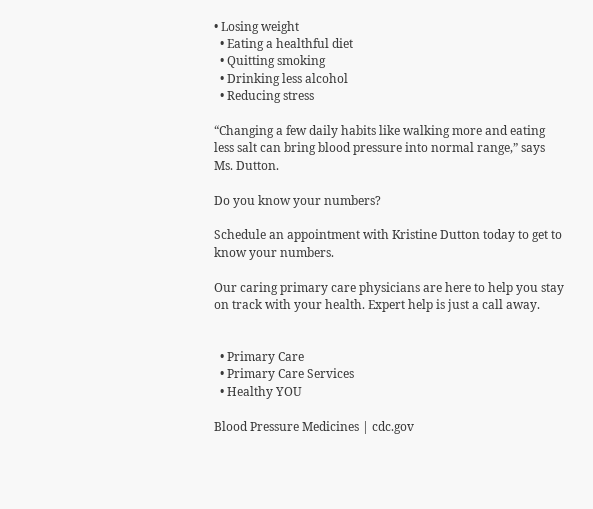• Losing weight
  • Eating a healthful diet
  • Quitting smoking
  • Drinking less alcohol
  • Reducing stress

“Changing a few daily habits like walking more and eating less salt can bring blood pressure into normal range,” says Ms. Dutton.

Do you know your numbers?

Schedule an appointment with Kristine Dutton today to get to know your numbers.

Our caring primary care physicians are here to help you stay on track with your health. Expert help is just a call away.


  • Primary Care
  • Primary Care Services
  • Healthy YOU

Blood Pressure Medicines | cdc.gov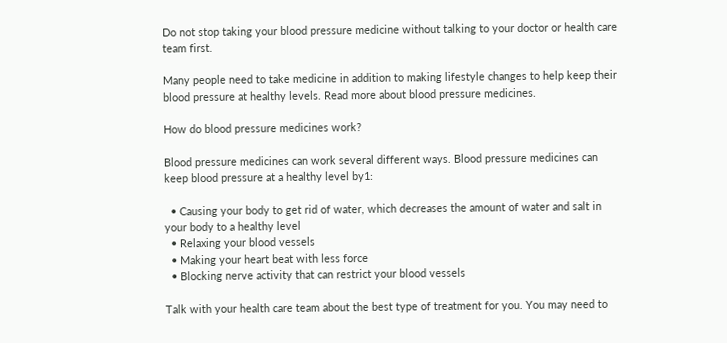Do not stop taking your blood pressure medicine without talking to your doctor or health care team first.

Many people need to take medicine in addition to making lifestyle changes to help keep their blood pressure at healthy levels. Read more about blood pressure medicines.

How do blood pressure medicines work?

Blood pressure medicines can work several different ways. Blood pressure medicines can keep blood pressure at a healthy level by1:

  • Causing your body to get rid of water, which decreases the amount of water and salt in your body to a healthy level
  • Relaxing your blood vessels
  • Making your heart beat with less force
  • Blocking nerve activity that can restrict your blood vessels

Talk with your health care team about the best type of treatment for you. You may need to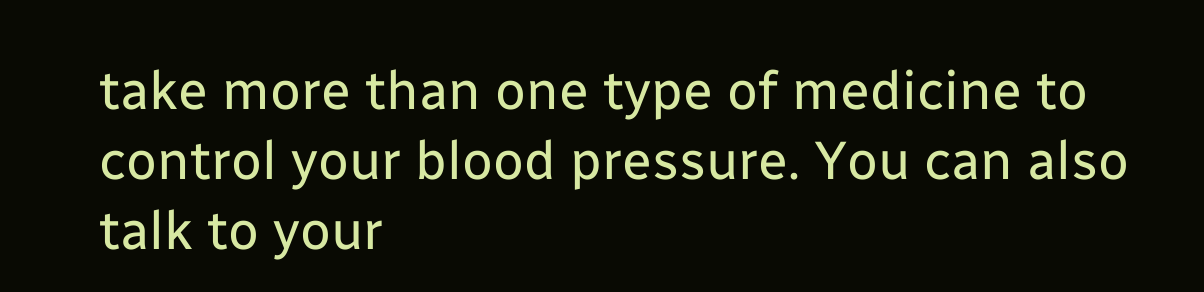take more than one type of medicine to control your blood pressure. You can also talk to your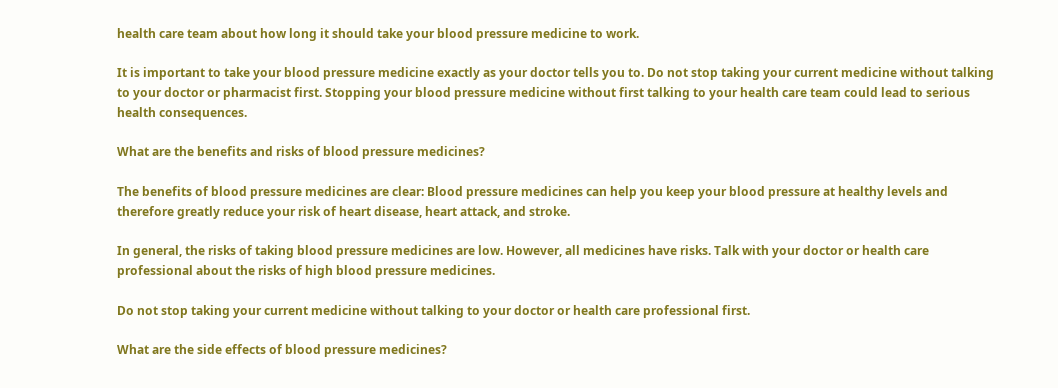health care team about how long it should take your blood pressure medicine to work.

It is important to take your blood pressure medicine exactly as your doctor tells you to. Do not stop taking your current medicine without talking to your doctor or pharmacist first. Stopping your blood pressure medicine without first talking to your health care team could lead to serious health consequences.

What are the benefits and risks of blood pressure medicines?

The benefits of blood pressure medicines are clear: Blood pressure medicines can help you keep your blood pressure at healthy levels and therefore greatly reduce your risk of heart disease, heart attack, and stroke.

In general, the risks of taking blood pressure medicines are low. However, all medicines have risks. Talk with your doctor or health care professional about the risks of high blood pressure medicines.

Do not stop taking your current medicine without talking to your doctor or health care professional first.

What are the side effects of blood pressure medicines?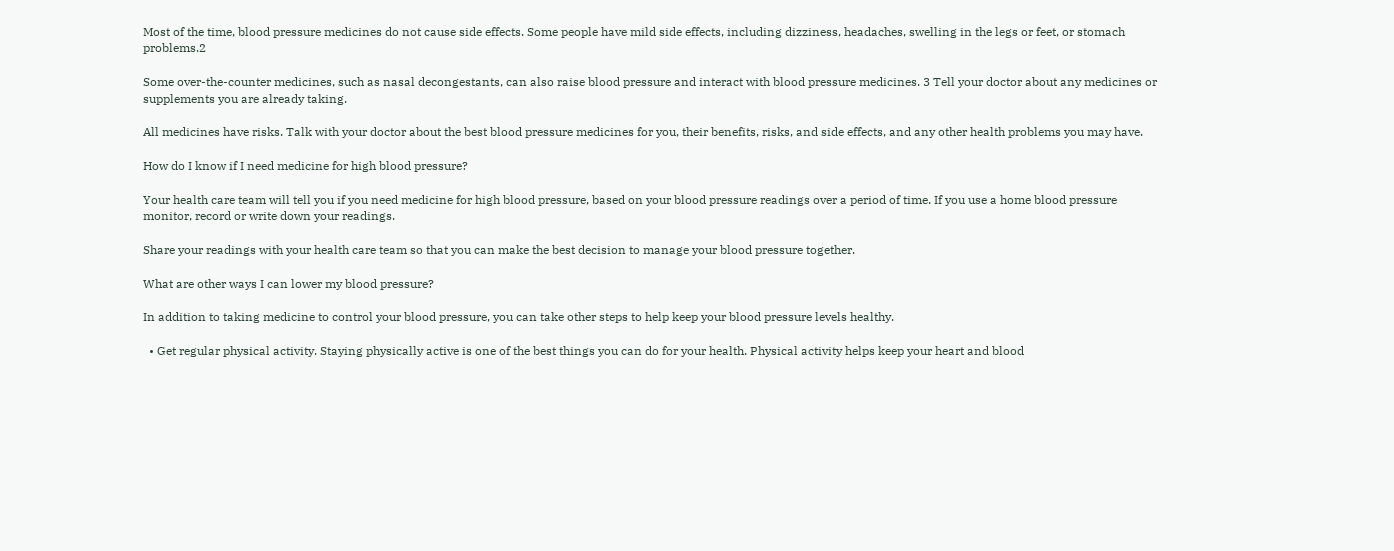Most of the time, blood pressure medicines do not cause side effects. Some people have mild side effects, including dizziness, headaches, swelling in the legs or feet, or stomach problems.2

Some over-the-counter medicines, such as nasal decongestants, can also raise blood pressure and interact with blood pressure medicines. 3 Tell your doctor about any medicines or supplements you are already taking.

All medicines have risks. Talk with your doctor about the best blood pressure medicines for you, their benefits, risks, and side effects, and any other health problems you may have.

How do I know if I need medicine for high blood pressure?

Your health care team will tell you if you need medicine for high blood pressure, based on your blood pressure readings over a period of time. If you use a home blood pressure monitor, record or write down your readings.

Share your readings with your health care team so that you can make the best decision to manage your blood pressure together.

What are other ways I can lower my blood pressure?

In addition to taking medicine to control your blood pressure, you can take other steps to help keep your blood pressure levels healthy.

  • Get regular physical activity. Staying physically active is one of the best things you can do for your health. Physical activity helps keep your heart and blood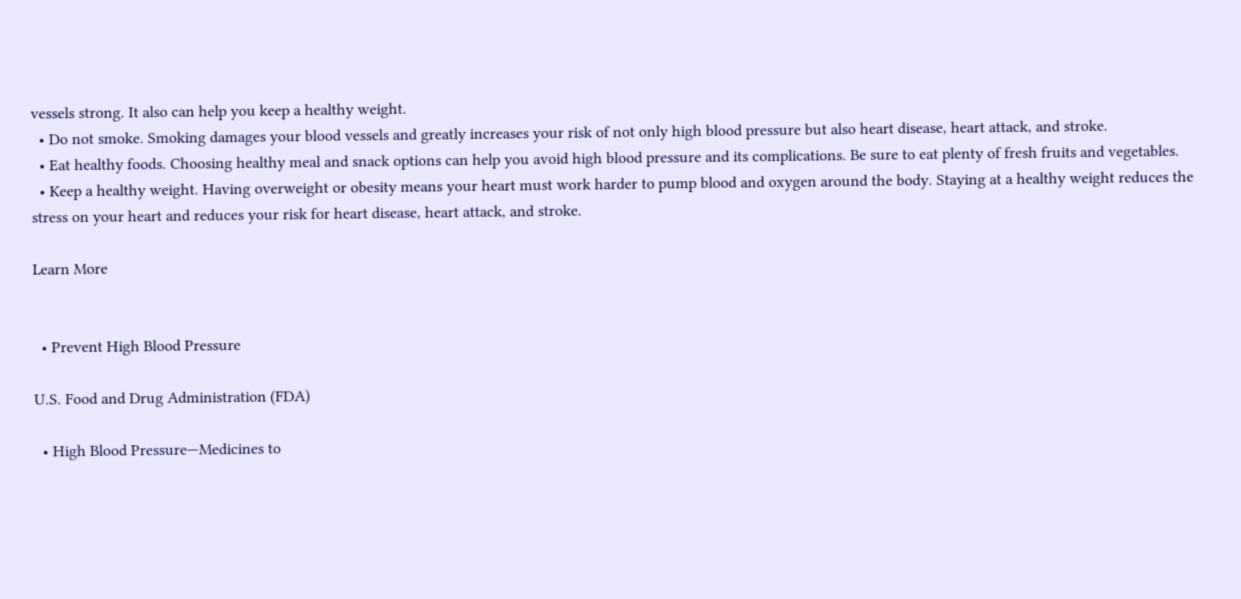vessels strong. It also can help you keep a healthy weight.
  • Do not smoke. Smoking damages your blood vessels and greatly increases your risk of not only high blood pressure but also heart disease, heart attack, and stroke.
  • Eat healthy foods. Choosing healthy meal and snack options can help you avoid high blood pressure and its complications. Be sure to eat plenty of fresh fruits and vegetables.
  • Keep a healthy weight. Having overweight or obesity means your heart must work harder to pump blood and oxygen around the body. Staying at a healthy weight reduces the stress on your heart and reduces your risk for heart disease, heart attack, and stroke.

Learn More


  • Prevent High Blood Pressure

U.S. Food and Drug Administration (FDA)

  • High Blood Pressure—Medicines to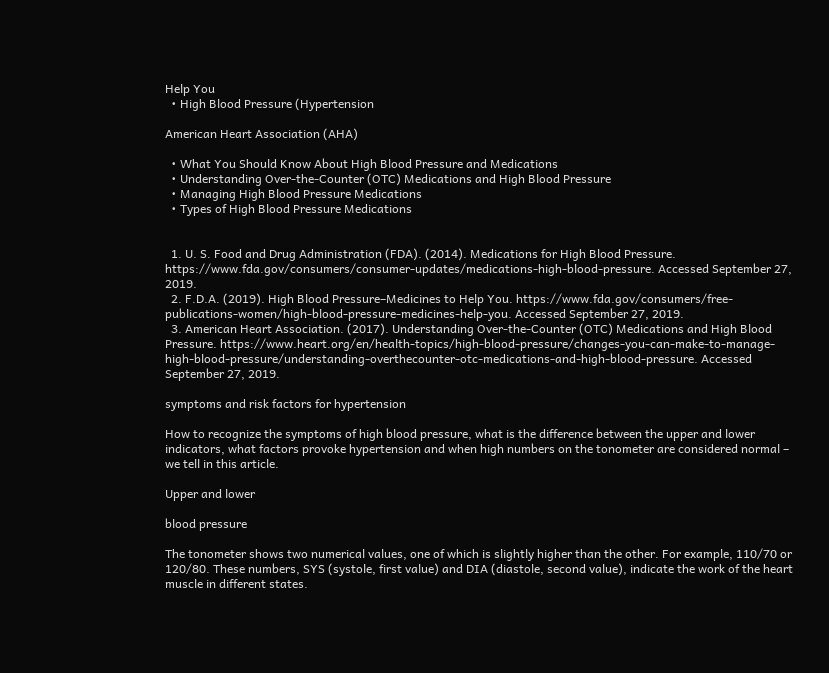Help You
  • High Blood Pressure (Hypertension

American Heart Association (AHA)

  • What You Should Know About High Blood Pressure and Medications
  • Understanding Over-the-Counter (OTC) Medications and High Blood Pressure
  • Managing High Blood Pressure Medications
  • Types of High Blood Pressure Medications


  1. U. S. Food and Drug Administration (FDA). (2014). Medications for High Blood Pressure. https://www.fda.gov/consumers/consumer-updates/medications-high-blood-pressure. Accessed September 27, 2019.
  2. F.D.A. (2019). High Blood Pressure–Medicines to Help You. https://www.fda.gov/consumers/free-publications-women/high-blood-pressure-medicines-help-you. Accessed September 27, 2019.
  3. American Heart Association. (2017). Understanding Over-the-Counter (OTC) Medications and High Blood Pressure. https://www.heart.org/en/health-topics/high-blood-pressure/changes-you-can-make-to-manage-high-blood-pressure/understanding-overthecounter-otc-medications-and-high-blood-pressure. Accessed September 27, 2019.

symptoms and risk factors for hypertension

How to recognize the symptoms of high blood pressure, what is the difference between the upper and lower indicators, what factors provoke hypertension and when high numbers on the tonometer are considered normal – we tell in this article.

Upper and lower

blood pressure

The tonometer shows two numerical values, one of which is slightly higher than the other. For example, 110/70 or 120/80. These numbers, SYS (systole, first value) and DIA (diastole, second value), indicate the work of the heart muscle in different states.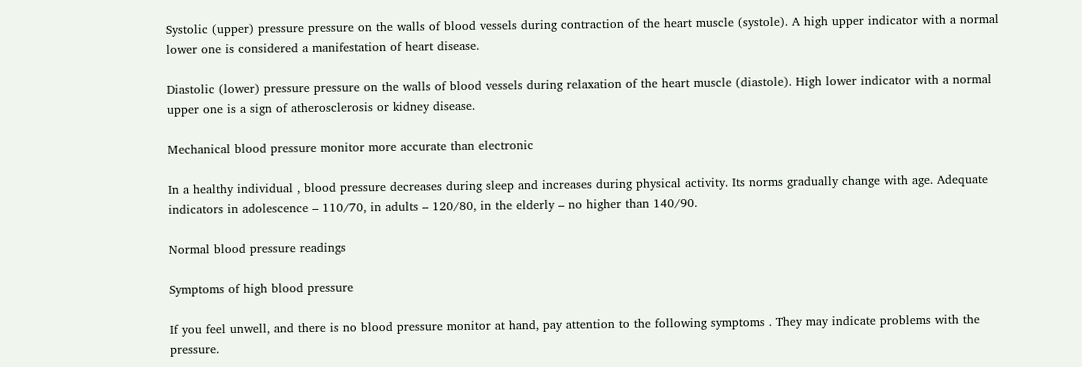Systolic (upper) pressure pressure on the walls of blood vessels during contraction of the heart muscle (systole). A high upper indicator with a normal lower one is considered a manifestation of heart disease.

Diastolic (lower) pressure pressure on the walls of blood vessels during relaxation of the heart muscle (diastole). High lower indicator with a normal upper one is a sign of atherosclerosis or kidney disease.

Mechanical blood pressure monitor more accurate than electronic

In a healthy individual , blood pressure decreases during sleep and increases during physical activity. Its norms gradually change with age. Adequate indicators in adolescence – 110/70, in adults – 120/80, in the elderly – no higher than 140/90.

Normal blood pressure readings

Symptoms of high blood pressure

If you feel unwell, and there is no blood pressure monitor at hand, pay attention to the following symptoms . They may indicate problems with the pressure.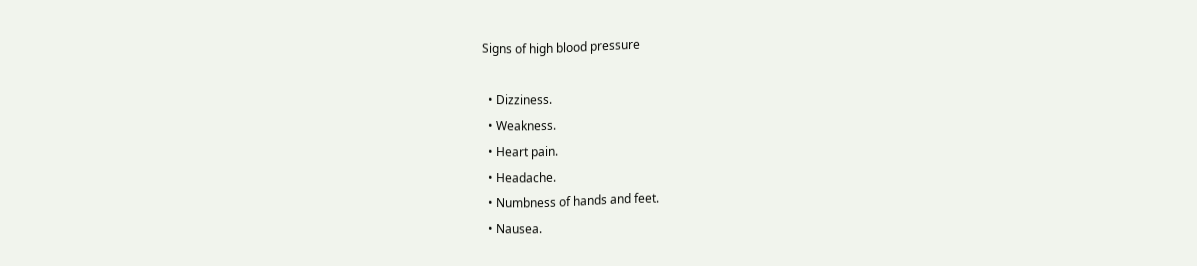Signs of high blood pressure

  • Dizziness.
  • Weakness.
  • Heart pain.
  • Headache.
  • Numbness of hands and feet.
  • Nausea.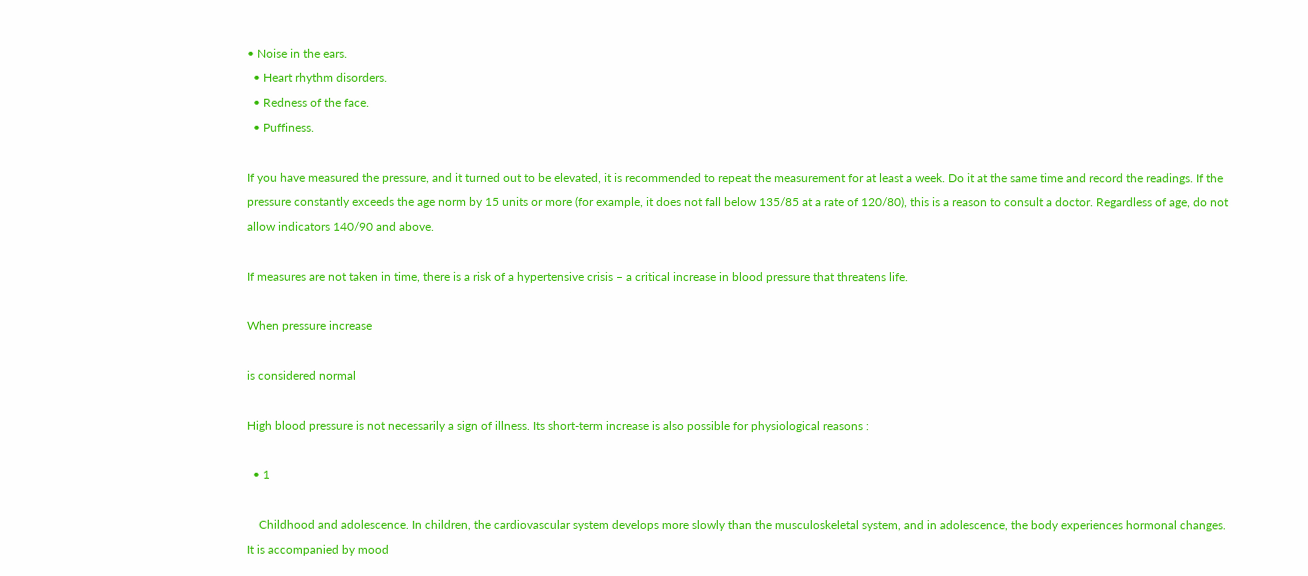• Noise in the ears.
  • Heart rhythm disorders.
  • Redness of the face.
  • Puffiness.

If you have measured the pressure, and it turned out to be elevated, it is recommended to repeat the measurement for at least a week. Do it at the same time and record the readings. If the pressure constantly exceeds the age norm by 15 units or more (for example, it does not fall below 135/85 at a rate of 120/80), this is a reason to consult a doctor. Regardless of age, do not allow indicators 140/90 and above.

If measures are not taken in time, there is a risk of a hypertensive crisis – a critical increase in blood pressure that threatens life.

When pressure increase

is considered normal

High blood pressure is not necessarily a sign of illness. Its short-term increase is also possible for physiological reasons :

  • 1

    Childhood and adolescence. In children, the cardiovascular system develops more slowly than the musculoskeletal system, and in adolescence, the body experiences hormonal changes. It is accompanied by mood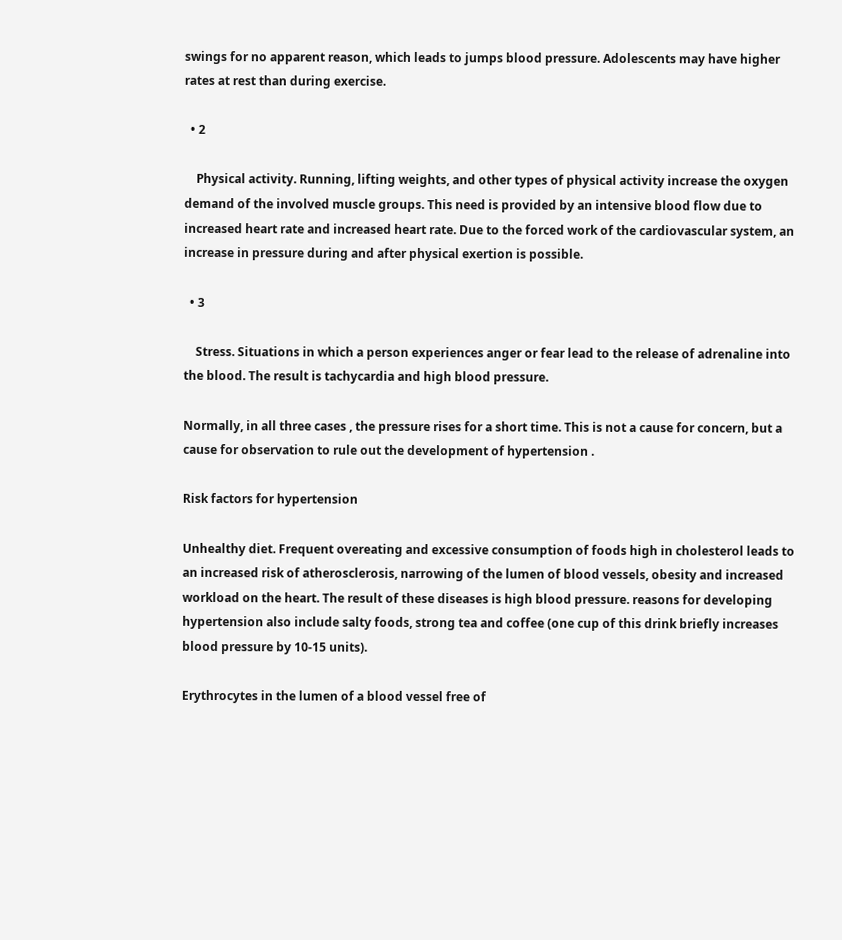swings for no apparent reason, which leads to jumps blood pressure. Adolescents may have higher rates at rest than during exercise.

  • 2

    Physical activity. Running, lifting weights, and other types of physical activity increase the oxygen demand of the involved muscle groups. This need is provided by an intensive blood flow due to increased heart rate and increased heart rate. Due to the forced work of the cardiovascular system, an increase in pressure during and after physical exertion is possible.

  • 3

    Stress. Situations in which a person experiences anger or fear lead to the release of adrenaline into the blood. The result is tachycardia and high blood pressure.

Normally, in all three cases , the pressure rises for a short time. This is not a cause for concern, but a cause for observation to rule out the development of hypertension .

Risk factors for hypertension

Unhealthy diet. Frequent overeating and excessive consumption of foods high in cholesterol leads to an increased risk of atherosclerosis, narrowing of the lumen of blood vessels, obesity and increased workload on the heart. The result of these diseases is high blood pressure. reasons for developing hypertension also include salty foods, strong tea and coffee (one cup of this drink briefly increases blood pressure by 10-15 units).

Erythrocytes in the lumen of a blood vessel free of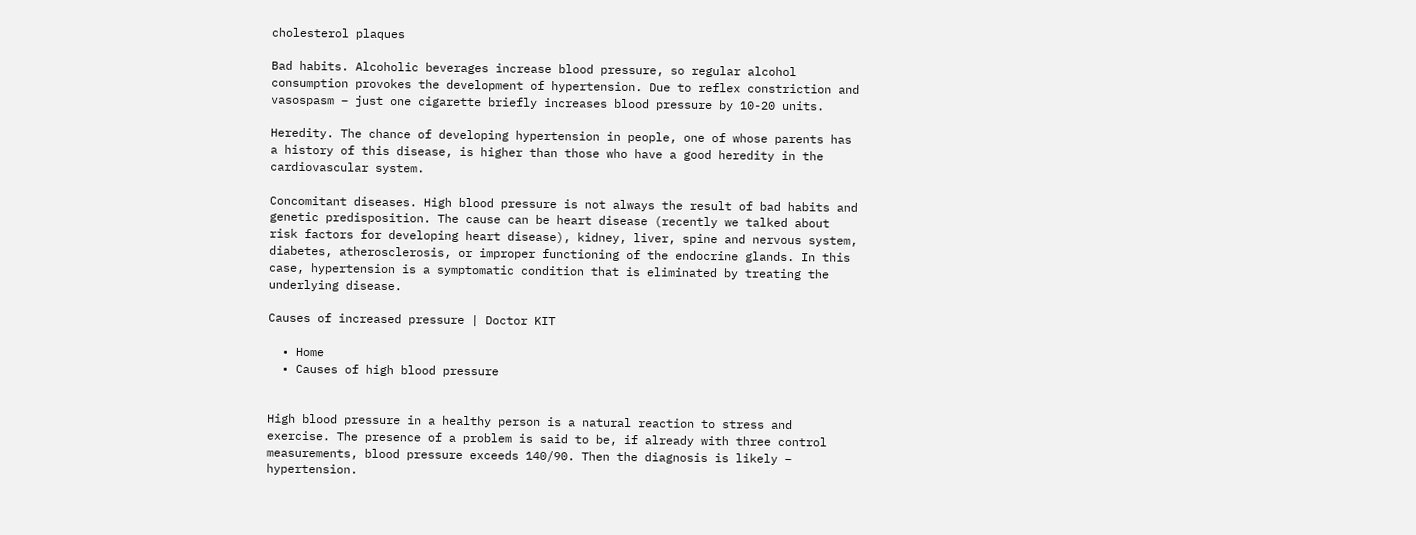cholesterol plaques

Bad habits. Alcoholic beverages increase blood pressure, so regular alcohol consumption provokes the development of hypertension. Due to reflex constriction and vasospasm – just one cigarette briefly increases blood pressure by 10-20 units.

Heredity. The chance of developing hypertension in people, one of whose parents has a history of this disease, is higher than those who have a good heredity in the cardiovascular system.

Concomitant diseases. High blood pressure is not always the result of bad habits and genetic predisposition. The cause can be heart disease (recently we talked about risk factors for developing heart disease), kidney, liver, spine and nervous system, diabetes, atherosclerosis, or improper functioning of the endocrine glands. In this case, hypertension is a symptomatic condition that is eliminated by treating the underlying disease.

Causes of increased pressure | Doctor KIT

  • Home
  • Causes of high blood pressure


High blood pressure in a healthy person is a natural reaction to stress and exercise. The presence of a problem is said to be, if already with three control measurements, blood pressure exceeds 140/90. Then the diagnosis is likely – hypertension.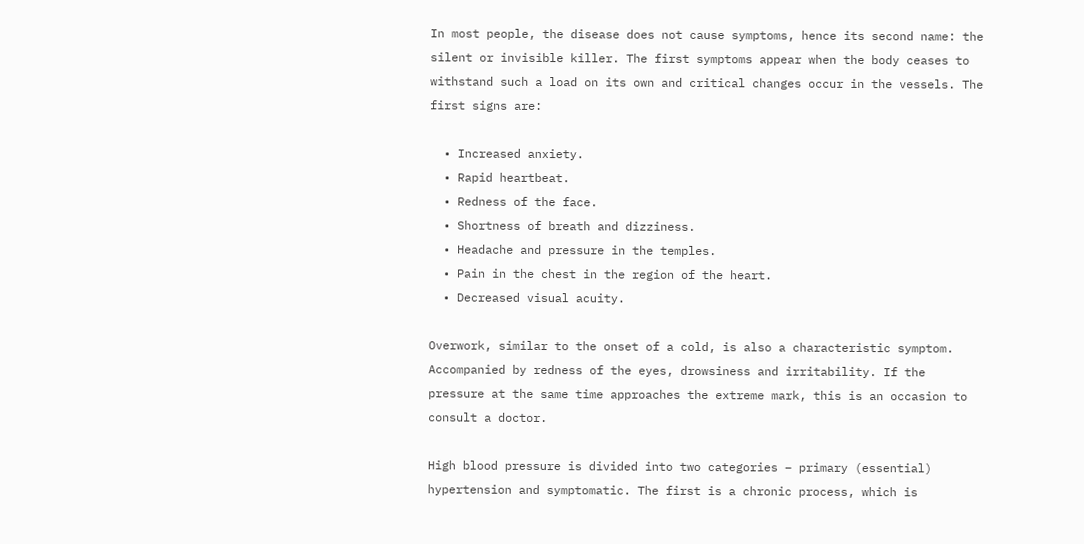In most people, the disease does not cause symptoms, hence its second name: the silent or invisible killer. The first symptoms appear when the body ceases to withstand such a load on its own and critical changes occur in the vessels. The first signs are:

  • Increased anxiety.
  • Rapid heartbeat.
  • Redness of the face.
  • Shortness of breath and dizziness.
  • Headache and pressure in the temples.
  • Pain in the chest in the region of the heart.
  • Decreased visual acuity.

Overwork, similar to the onset of a cold, is also a characteristic symptom. Accompanied by redness of the eyes, drowsiness and irritability. If the pressure at the same time approaches the extreme mark, this is an occasion to consult a doctor.

High blood pressure is divided into two categories – primary (essential) hypertension and symptomatic. The first is a chronic process, which is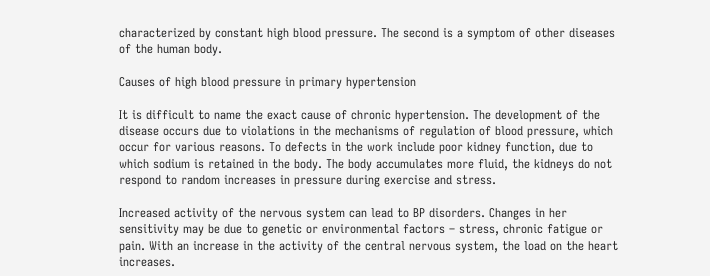characterized by constant high blood pressure. The second is a symptom of other diseases of the human body.

Causes of high blood pressure in primary hypertension

It is difficult to name the exact cause of chronic hypertension. The development of the disease occurs due to violations in the mechanisms of regulation of blood pressure, which occur for various reasons. To defects in the work include poor kidney function, due to which sodium is retained in the body. The body accumulates more fluid, the kidneys do not respond to random increases in pressure during exercise and stress.

Increased activity of the nervous system can lead to BP disorders. Changes in her sensitivity may be due to genetic or environmental factors – stress, chronic fatigue or pain. With an increase in the activity of the central nervous system, the load on the heart increases.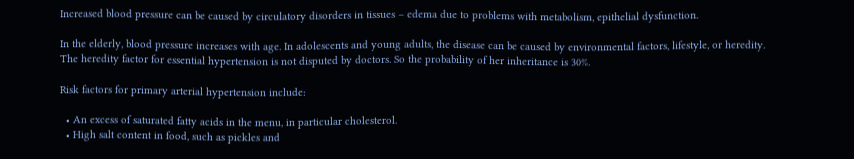Increased blood pressure can be caused by circulatory disorders in tissues – edema due to problems with metabolism, epithelial dysfunction.

In the elderly, blood pressure increases with age. In adolescents and young adults, the disease can be caused by environmental factors, lifestyle, or heredity. The heredity factor for essential hypertension is not disputed by doctors. So the probability of her inheritance is 30%.

Risk factors for primary arterial hypertension include:

  • An excess of saturated fatty acids in the menu, in particular cholesterol.
  • High salt content in food, such as pickles and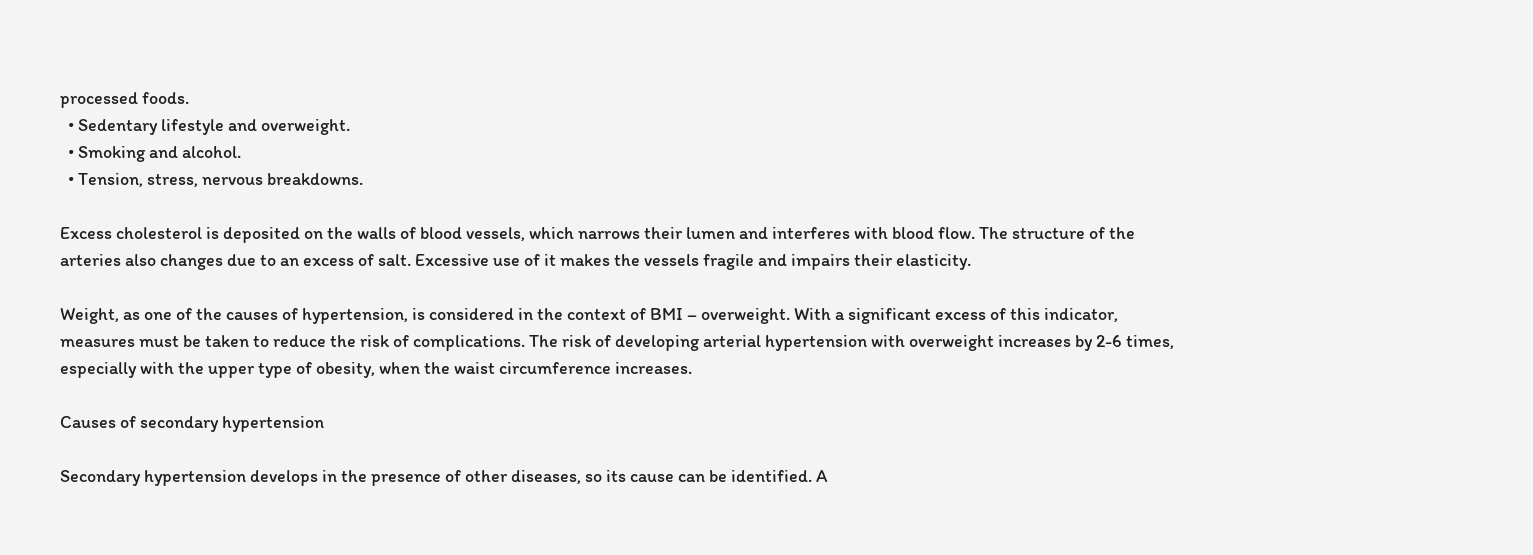processed foods.
  • Sedentary lifestyle and overweight.
  • Smoking and alcohol.
  • Tension, stress, nervous breakdowns.

Excess cholesterol is deposited on the walls of blood vessels, which narrows their lumen and interferes with blood flow. The structure of the arteries also changes due to an excess of salt. Excessive use of it makes the vessels fragile and impairs their elasticity.

Weight, as one of the causes of hypertension, is considered in the context of BMI – overweight. With a significant excess of this indicator, measures must be taken to reduce the risk of complications. The risk of developing arterial hypertension with overweight increases by 2-6 times, especially with the upper type of obesity, when the waist circumference increases.

Causes of secondary hypertension

Secondary hypertension develops in the presence of other diseases, so its cause can be identified. A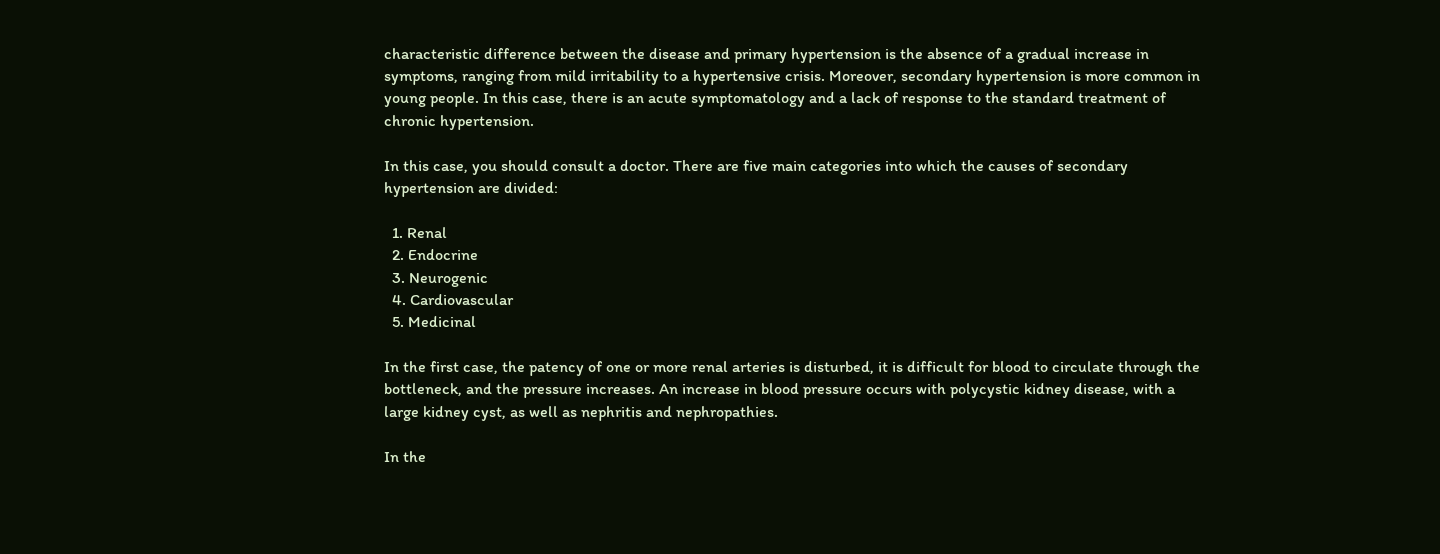characteristic difference between the disease and primary hypertension is the absence of a gradual increase in symptoms, ranging from mild irritability to a hypertensive crisis. Moreover, secondary hypertension is more common in young people. In this case, there is an acute symptomatology and a lack of response to the standard treatment of chronic hypertension.

In this case, you should consult a doctor. There are five main categories into which the causes of secondary hypertension are divided:

  1. Renal
  2. Endocrine
  3. Neurogenic
  4. Cardiovascular
  5. Medicinal

In the first case, the patency of one or more renal arteries is disturbed, it is difficult for blood to circulate through the bottleneck, and the pressure increases. An increase in blood pressure occurs with polycystic kidney disease, with a large kidney cyst, as well as nephritis and nephropathies.

In the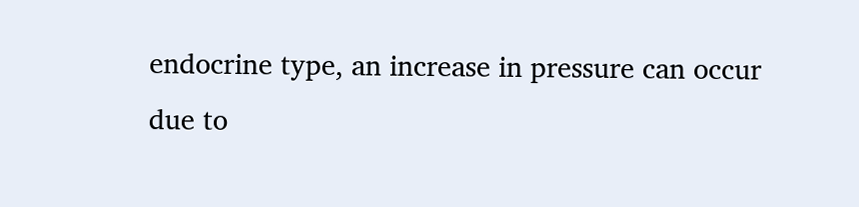endocrine type, an increase in pressure can occur due to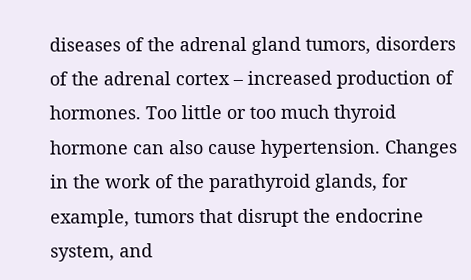diseases of the adrenal gland tumors, disorders of the adrenal cortex – increased production of hormones. Too little or too much thyroid hormone can also cause hypertension. Changes in the work of the parathyroid glands, for example, tumors that disrupt the endocrine system, and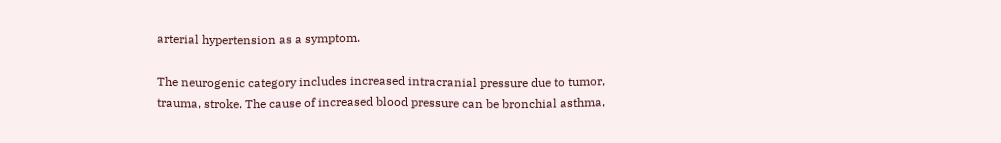arterial hypertension as a symptom.

The neurogenic category includes increased intracranial pressure due to tumor, trauma, stroke. The cause of increased blood pressure can be bronchial asthma,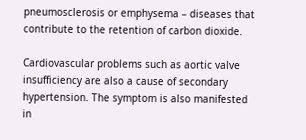pneumosclerosis or emphysema – diseases that contribute to the retention of carbon dioxide.

Cardiovascular problems such as aortic valve insufficiency are also a cause of secondary hypertension. The symptom is also manifested in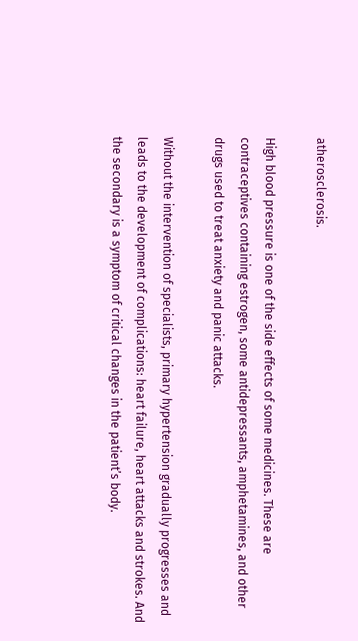atherosclerosis.

High blood pressure is one of the side effects of some medicines. These are contraceptives containing estrogen, some antidepressants, amphetamines, and other drugs used to treat anxiety and panic attacks.

Without the intervention of specialists, primary hypertension gradually progresses and leads to the development of complications: heart failure, heart attacks and strokes. And the secondary is a symptom of critical changes in the patient’s body.